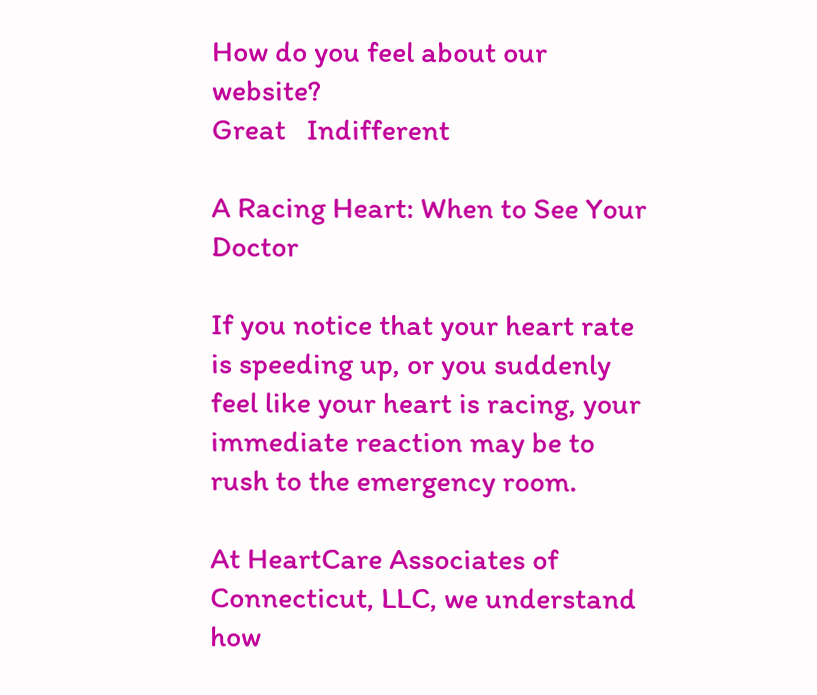How do you feel about our website?
Great   Indifferent

A Racing Heart: When to See Your Doctor

If you notice that your heart rate is speeding up, or you suddenly feel like your heart is racing, your immediate reaction may be to rush to the emergency room.

At HeartCare Associates of Connecticut, LLC, we understand how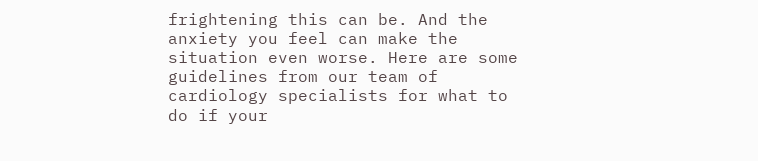frightening this can be. And the anxiety you feel can make the situation even worse. Here are some guidelines from our team of cardiology specialists for what to do if your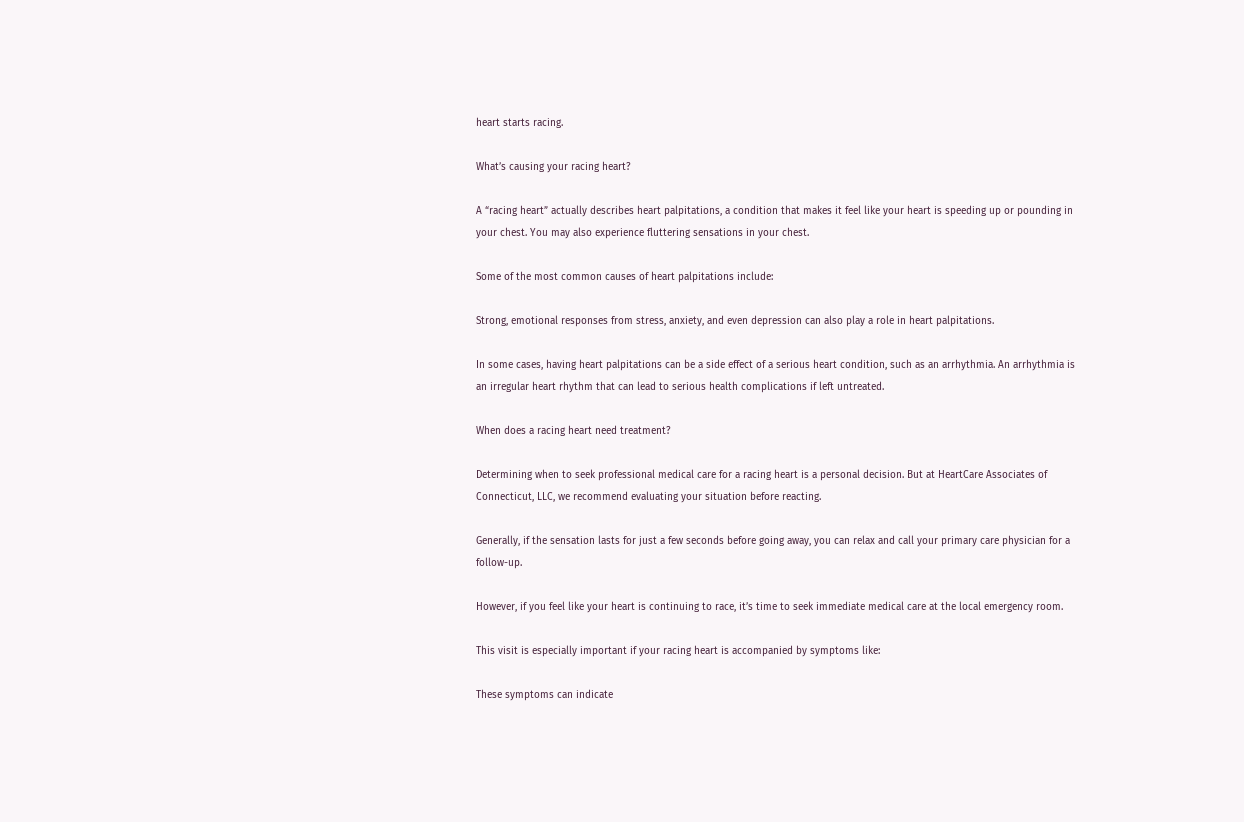heart starts racing.

What’s causing your racing heart?

A “racing heart” actually describes heart palpitations, a condition that makes it feel like your heart is speeding up or pounding in your chest. You may also experience fluttering sensations in your chest.

Some of the most common causes of heart palpitations include:

Strong, emotional responses from stress, anxiety, and even depression can also play a role in heart palpitations.

In some cases, having heart palpitations can be a side effect of a serious heart condition, such as an arrhythmia. An arrhythmia is an irregular heart rhythm that can lead to serious health complications if left untreated.

When does a racing heart need treatment?

Determining when to seek professional medical care for a racing heart is a personal decision. But at HeartCare Associates of Connecticut, LLC, we recommend evaluating your situation before reacting.

Generally, if the sensation lasts for just a few seconds before going away, you can relax and call your primary care physician for a follow-up.

However, if you feel like your heart is continuing to race, it’s time to seek immediate medical care at the local emergency room.

This visit is especially important if your racing heart is accompanied by symptoms like:

These symptoms can indicate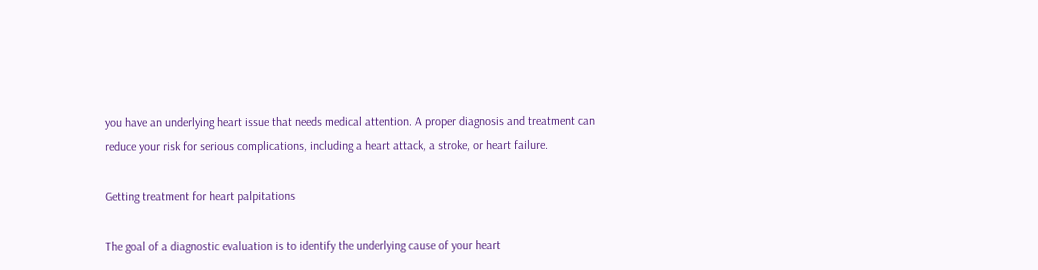you have an underlying heart issue that needs medical attention. A proper diagnosis and treatment can reduce your risk for serious complications, including a heart attack, a stroke, or heart failure.

Getting treatment for heart palpitations

The goal of a diagnostic evaluation is to identify the underlying cause of your heart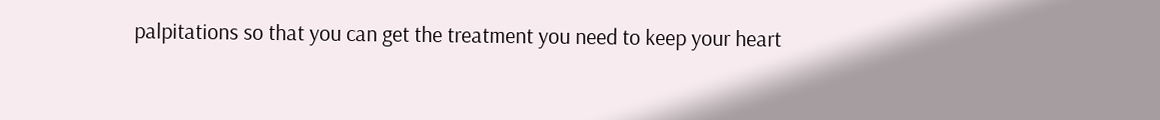palpitations so that you can get the treatment you need to keep your heart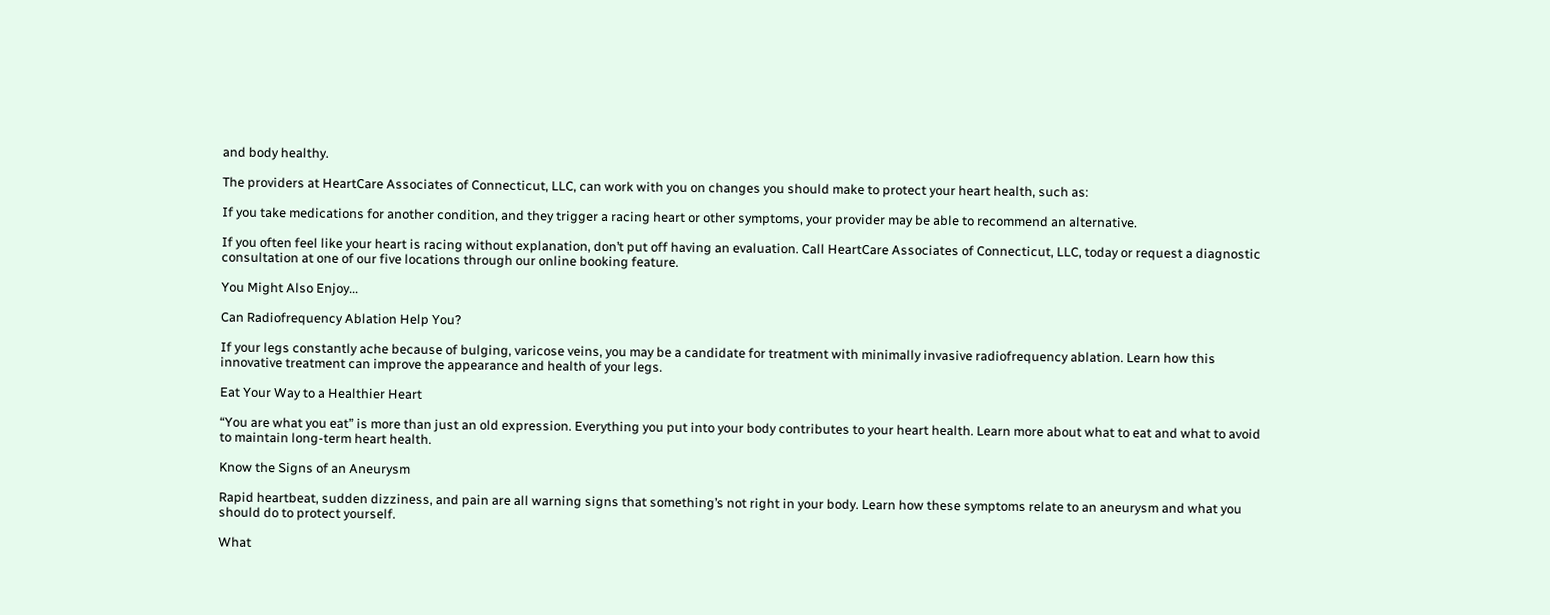and body healthy.

The providers at HeartCare Associates of Connecticut, LLC, can work with you on changes you should make to protect your heart health, such as:

If you take medications for another condition, and they trigger a racing heart or other symptoms, your provider may be able to recommend an alternative.

If you often feel like your heart is racing without explanation, don’t put off having an evaluation. Call HeartCare Associates of Connecticut, LLC, today or request a diagnostic consultation at one of our five locations through our online booking feature.

You Might Also Enjoy...

Can Radiofrequency Ablation Help You?

If your legs constantly ache because of bulging, varicose veins, you may be a candidate for treatment with minimally invasive radiofrequency ablation. Learn how this innovative treatment can improve the appearance and health of your legs.

Eat Your Way to a Healthier Heart

“You are what you eat” is more than just an old expression. Everything you put into your body contributes to your heart health. Learn more about what to eat and what to avoid to maintain long-term heart health.

Know the Signs of an Aneurysm

Rapid heartbeat, sudden dizziness, and pain are all warning signs that something’s not right in your body. Learn how these symptoms relate to an aneurysm and what you should do to protect yourself.

What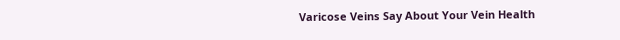Varicose Veins Say About Your Vein Health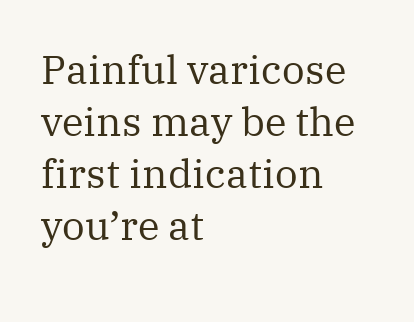Painful varicose veins may be the first indication you’re at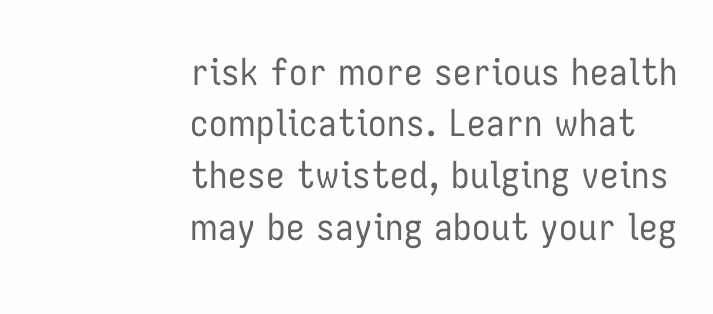risk for more serious health complications. Learn what these twisted, bulging veins may be saying about your leg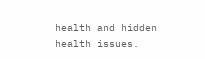health and hidden health issues.